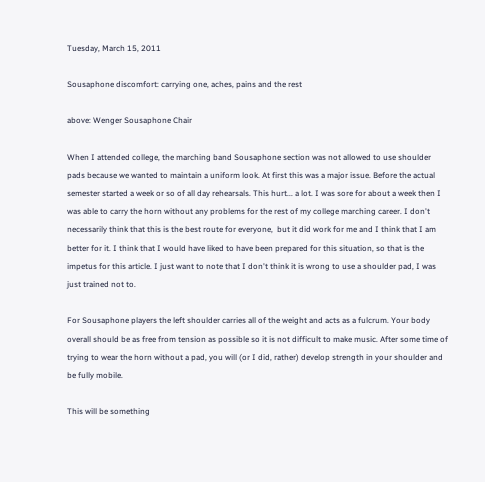Tuesday, March 15, 2011

Sousaphone discomfort: carrying one, aches, pains and the rest

above: Wenger Sousaphone Chair

When I attended college, the marching band Sousaphone section was not allowed to use shoulder pads because we wanted to maintain a uniform look. At first this was a major issue. Before the actual semester started a week or so of all day rehearsals. This hurt... a lot. I was sore for about a week then I was able to carry the horn without any problems for the rest of my college marching career. I don't necessarily think that this is the best route for everyone,  but it did work for me and I think that I am better for it. I think that I would have liked to have been prepared for this situation, so that is the impetus for this article. I just want to note that I don't think it is wrong to use a shoulder pad, I was just trained not to.

For Sousaphone players the left shoulder carries all of the weight and acts as a fulcrum. Your body overall should be as free from tension as possible so it is not difficult to make music. After some time of trying to wear the horn without a pad, you will (or I did, rather) develop strength in your shoulder and be fully mobile.

This will be something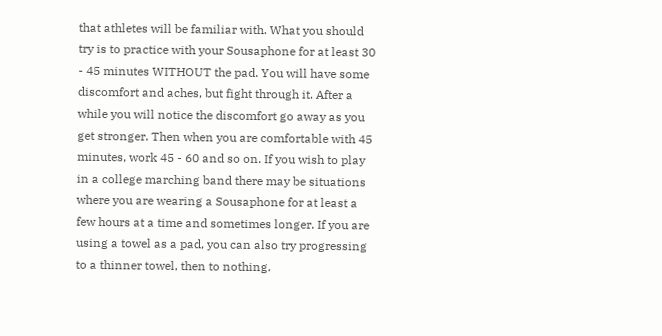that athletes will be familiar with. What you should try is to practice with your Sousaphone for at least 30 - 45 minutes WITHOUT the pad. You will have some discomfort and aches, but fight through it. After a while you will notice the discomfort go away as you get stronger. Then when you are comfortable with 45 minutes, work 45 - 60 and so on. If you wish to play in a college marching band there may be situations where you are wearing a Sousaphone for at least a few hours at a time and sometimes longer. If you are using a towel as a pad, you can also try progressing to a thinner towel, then to nothing.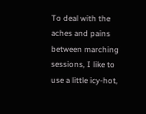To deal with the aches and pains between marching sessions, I like to use a little icy-hot,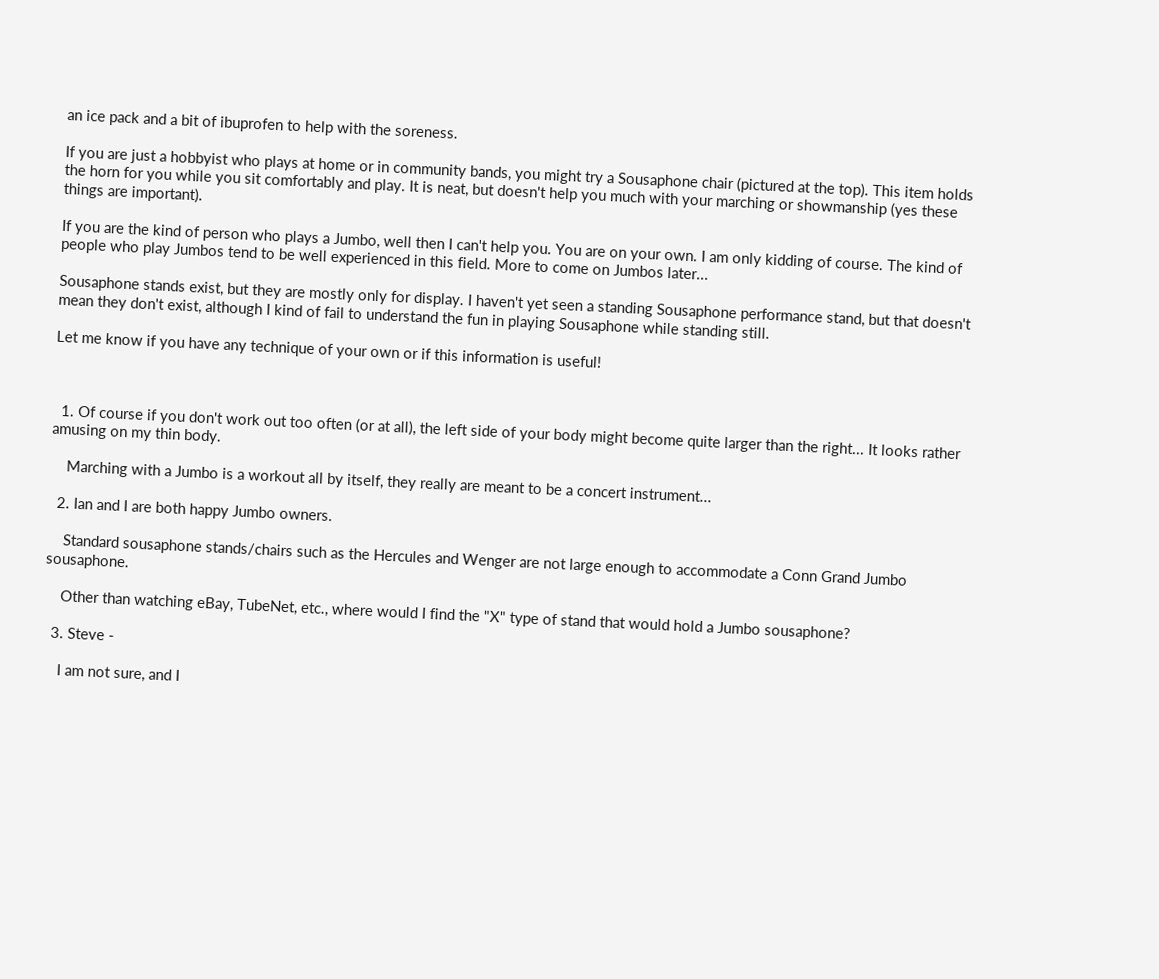an ice pack and a bit of ibuprofen to help with the soreness.

If you are just a hobbyist who plays at home or in community bands, you might try a Sousaphone chair (pictured at the top). This item holds the horn for you while you sit comfortably and play. It is neat, but doesn't help you much with your marching or showmanship (yes these things are important).

If you are the kind of person who plays a Jumbo, well then I can't help you. You are on your own. I am only kidding of course. The kind of people who play Jumbos tend to be well experienced in this field. More to come on Jumbos later...

Sousaphone stands exist, but they are mostly only for display. I haven't yet seen a standing Sousaphone performance stand, but that doesn't mean they don't exist, although I kind of fail to understand the fun in playing Sousaphone while standing still.

Let me know if you have any technique of your own or if this information is useful!



  1. Of course if you don't work out too often (or at all), the left side of your body might become quite larger than the right... It looks rather amusing on my thin body.

    Marching with a Jumbo is a workout all by itself, they really are meant to be a concert instrument...

  2. Ian and I are both happy Jumbo owners.

    Standard sousaphone stands/chairs such as the Hercules and Wenger are not large enough to accommodate a Conn Grand Jumbo sousaphone.

    Other than watching eBay, TubeNet, etc., where would I find the "X" type of stand that would hold a Jumbo sousaphone?

  3. Steve -

    I am not sure, and I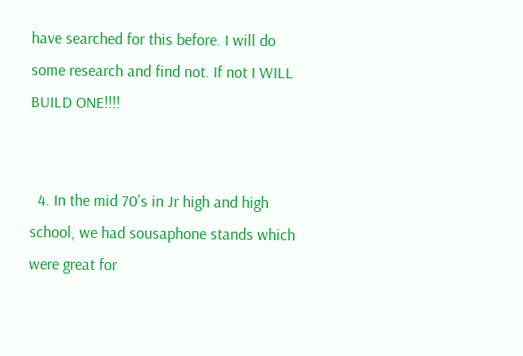have searched for this before. I will do some research and find not. If not I WILL BUILD ONE!!!!


  4. In the mid 70's in Jr high and high school, we had sousaphone stands which were great for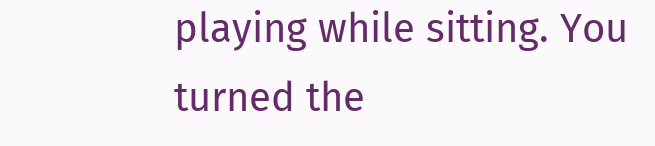playing while sitting. You turned the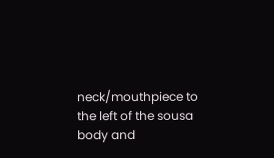neck/mouthpiece to the left of the sousa body and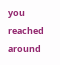you reached around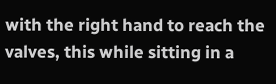with the right hand to reach the valves, this while sitting in a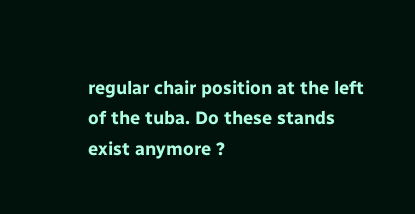regular chair position at the left of the tuba. Do these stands exist anymore ?